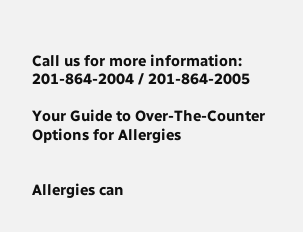Call us for more information: 201-864-2004 / 201-864-2005

Your Guide to Over-The-Counter Options for Allergies


Allergies can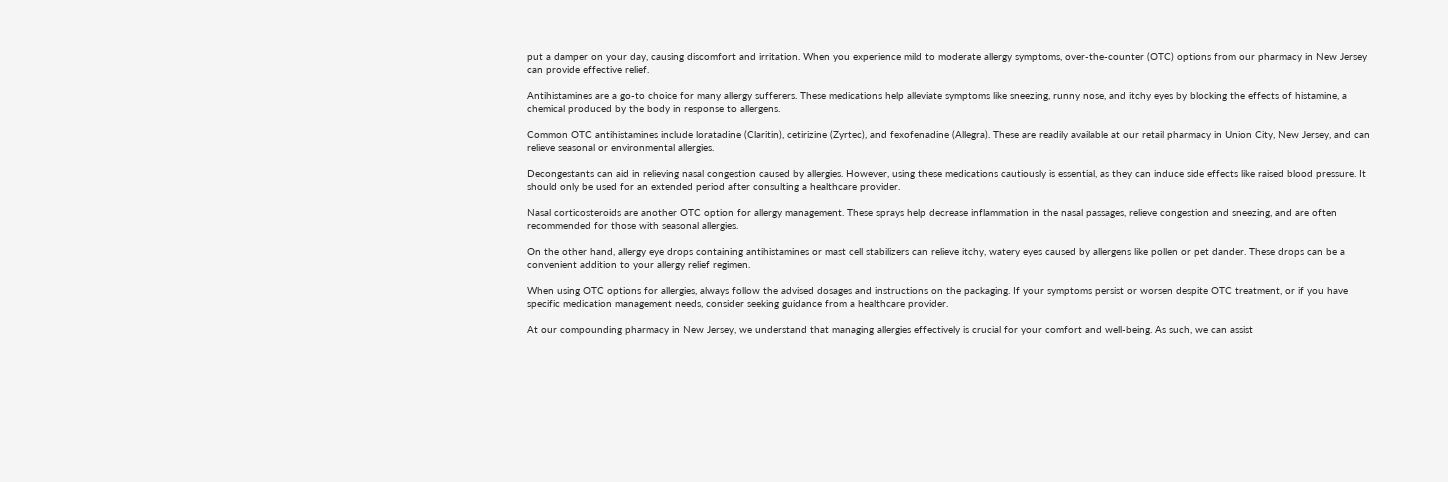put a damper on your day, causing discomfort and irritation. When you experience mild to moderate allergy symptoms, over-the-counter (OTC) options from our pharmacy in New Jersey can provide effective relief.

Antihistamines are a go-to choice for many allergy sufferers. These medications help alleviate symptoms like sneezing, runny nose, and itchy eyes by blocking the effects of histamine, a chemical produced by the body in response to allergens.

Common OTC antihistamines include loratadine (Claritin), cetirizine (Zyrtec), and fexofenadine (Allegra). These are readily available at our retail pharmacy in Union City, New Jersey, and can relieve seasonal or environmental allergies.

Decongestants can aid in relieving nasal congestion caused by allergies. However, using these medications cautiously is essential, as they can induce side effects like raised blood pressure. It should only be used for an extended period after consulting a healthcare provider.

Nasal corticosteroids are another OTC option for allergy management. These sprays help decrease inflammation in the nasal passages, relieve congestion and sneezing, and are often recommended for those with seasonal allergies.

On the other hand, allergy eye drops containing antihistamines or mast cell stabilizers can relieve itchy, watery eyes caused by allergens like pollen or pet dander. These drops can be a convenient addition to your allergy relief regimen.

When using OTC options for allergies, always follow the advised dosages and instructions on the packaging. If your symptoms persist or worsen despite OTC treatment, or if you have specific medication management needs, consider seeking guidance from a healthcare provider.

At our compounding pharmacy in New Jersey, we understand that managing allergies effectively is crucial for your comfort and well-being. As such, we can assist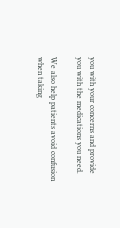you with your concerns and provide you with the medications you need.

We also help patients avoid confusion when taking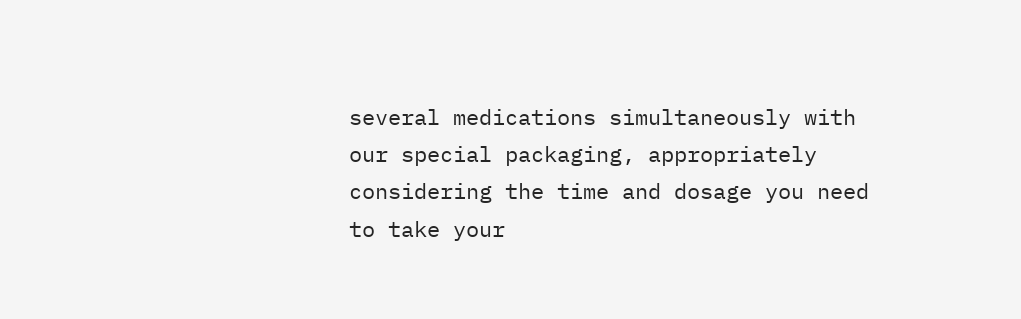several medications simultaneously with our special packaging, appropriately considering the time and dosage you need to take your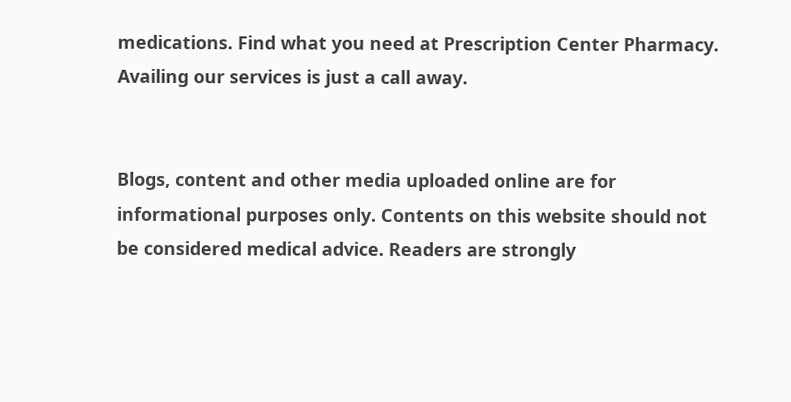medications. Find what you need at Prescription Center Pharmacy. Availing our services is just a call away.


Blogs, content and other media uploaded online are for informational purposes only. Contents on this website should not be considered medical advice. Readers are strongly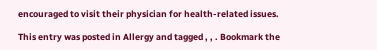encouraged to visit their physician for health-related issues.

This entry was posted in Allergy and tagged , , . Bookmark the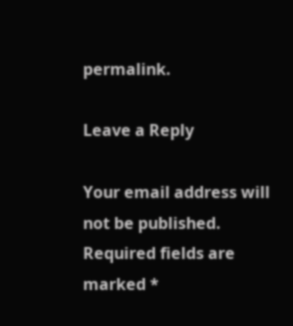permalink.

Leave a Reply

Your email address will not be published. Required fields are marked *